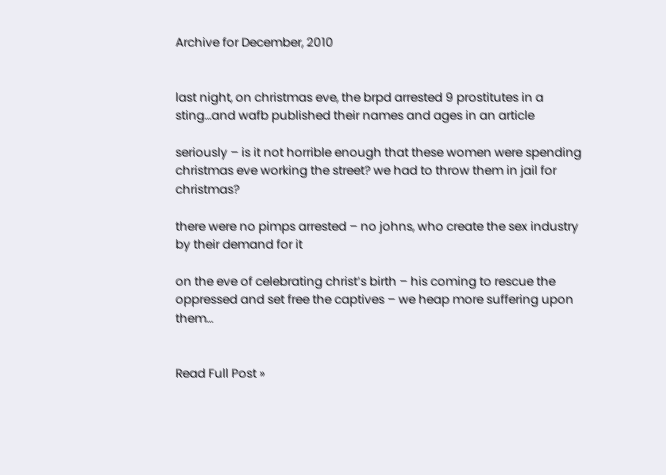Archive for December, 2010


last night, on christmas eve, the brpd arrested 9 prostitutes in a sting…and wafb published their names and ages in an article

seriously – is it not horrible enough that these women were spending christmas eve working the street? we had to throw them in jail for christmas?

there were no pimps arrested – no johns, who create the sex industry by their demand for it

on the eve of celebrating christ’s birth – his coming to rescue the oppressed and set free the captives – we heap more suffering upon them…


Read Full Post »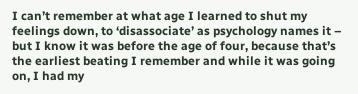I can’t remember at what age I learned to shut my feelings down, to ‘disassociate’ as psychology names it – but I know it was before the age of four, because that’s the earliest beating I remember and while it was going on, I had my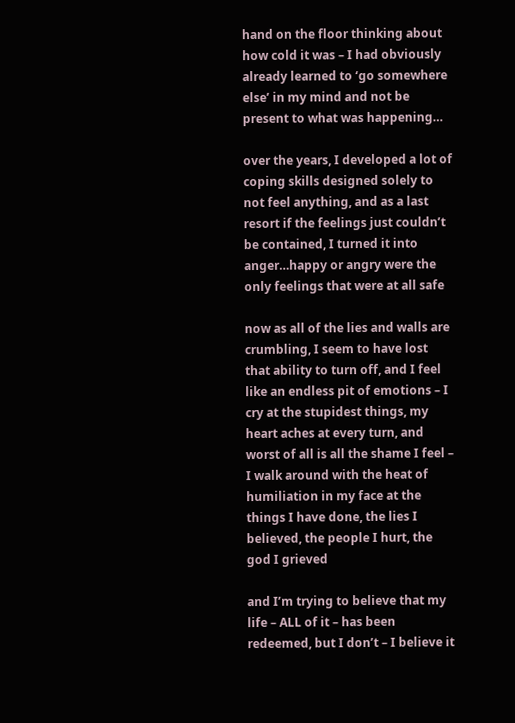hand on the floor thinking about how cold it was – I had obviously already learned to ‘go somewhere else’ in my mind and not be present to what was happening…

over the years, I developed a lot of coping skills designed solely to not feel anything, and as a last resort if the feelings just couldn’t be contained, I turned it into anger…happy or angry were the only feelings that were at all safe

now as all of the lies and walls are crumbling, I seem to have lost that ability to turn off, and I feel like an endless pit of emotions – I cry at the stupidest things, my heart aches at every turn, and worst of all is all the shame I feel – I walk around with the heat of humiliation in my face at the things I have done, the lies I believed, the people I hurt, the god I grieved

and I’m trying to believe that my life – ALL of it – has been redeemed, but I don’t – I believe it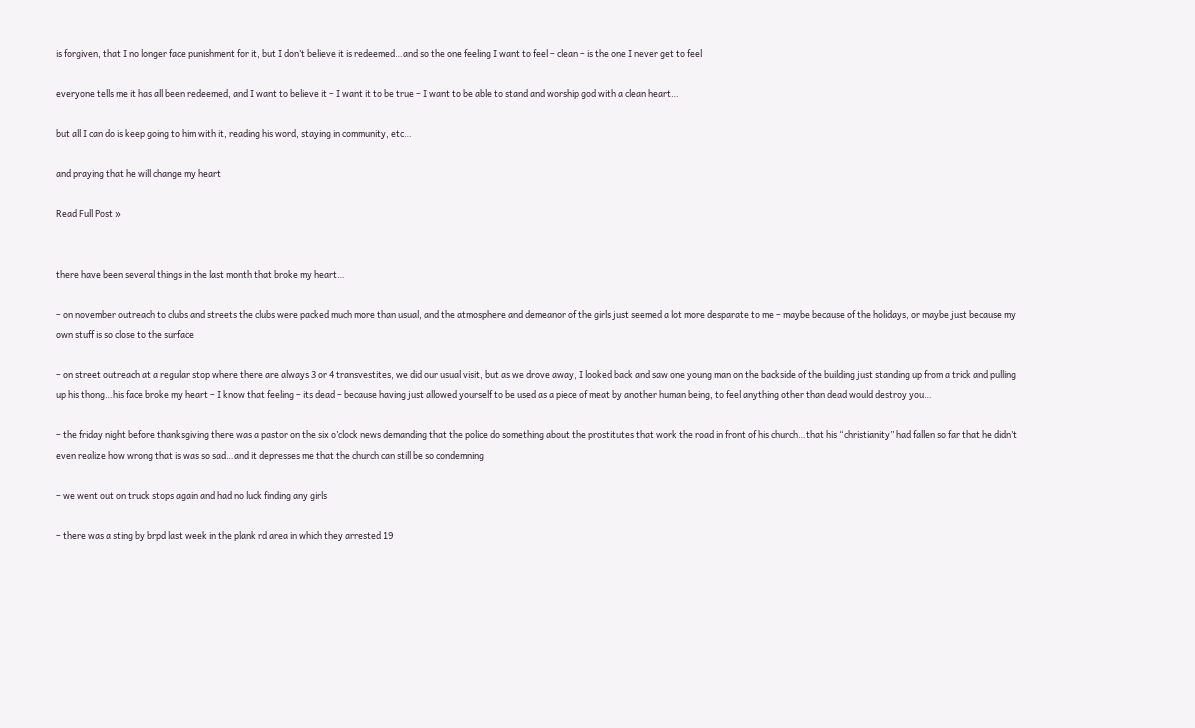is forgiven, that I no longer face punishment for it, but I don’t believe it is redeemed…and so the one feeling I want to feel – clean – is the one I never get to feel

everyone tells me it has all been redeemed, and I want to believe it – I want it to be true – I want to be able to stand and worship god with a clean heart…

but all I can do is keep going to him with it, reading his word, staying in community, etc…

and praying that he will change my heart

Read Full Post »


there have been several things in the last month that broke my heart…

– on november outreach to clubs and streets the clubs were packed much more than usual, and the atmosphere and demeanor of the girls just seemed a lot more desparate to me – maybe because of the holidays, or maybe just because my own stuff is so close to the surface

– on street outreach at a regular stop where there are always 3 or 4 transvestites, we did our usual visit, but as we drove away, I looked back and saw one young man on the backside of the building just standing up from a trick and pulling up his thong…his face broke my heart – I know that feeling – its dead – because having just allowed yourself to be used as a piece of meat by another human being, to feel anything other than dead would destroy you…

– the friday night before thanksgiving there was a pastor on the six o’clock news demanding that the police do something about the prostitutes that work the road in front of his church…that his “christianity” had fallen so far that he didn’t even realize how wrong that is was so sad…and it depresses me that the church can still be so condemning

– we went out on truck stops again and had no luck finding any girls

– there was a sting by brpd last week in the plank rd area in which they arrested 19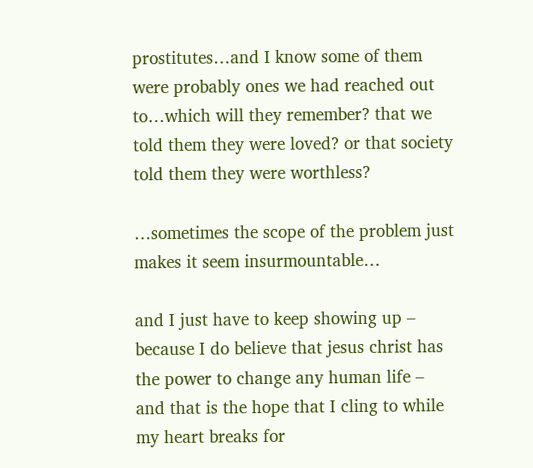prostitutes…and I know some of them were probably ones we had reached out to…which will they remember? that we told them they were loved? or that society told them they were worthless?

…sometimes the scope of the problem just makes it seem insurmountable…

and I just have to keep showing up – because I do believe that jesus christ has the power to change any human life – and that is the hope that I cling to while my heart breaks for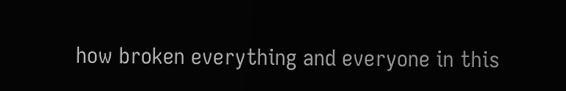how broken everything and everyone in this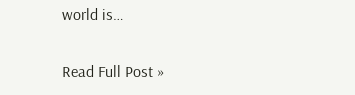world is…

Read Full Post »